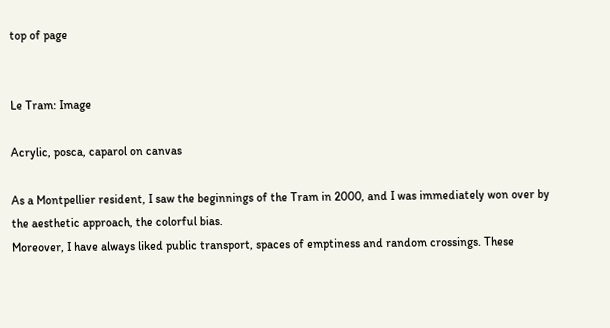top of page


Le Tram: Image

Acrylic, posca, caparol on canvas

As a Montpellier resident, I saw the beginnings of the Tram in 2000, and I was immediately won over by the aesthetic approach, the colorful bias.
Moreover, I have always liked public transport, spaces of emptiness and random crossings. These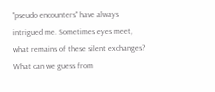"pseudo encounters" have always intrigued me. Sometimes eyes meet, what remains of these silent exchanges? What can we guess from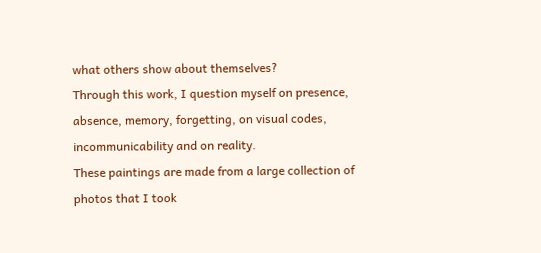what others show about themselves?
Through this work, I question myself on presence, absence, memory, forgetting, on visual codes, incommunicability and on reality.
These paintings are made from a large collection of photos that I took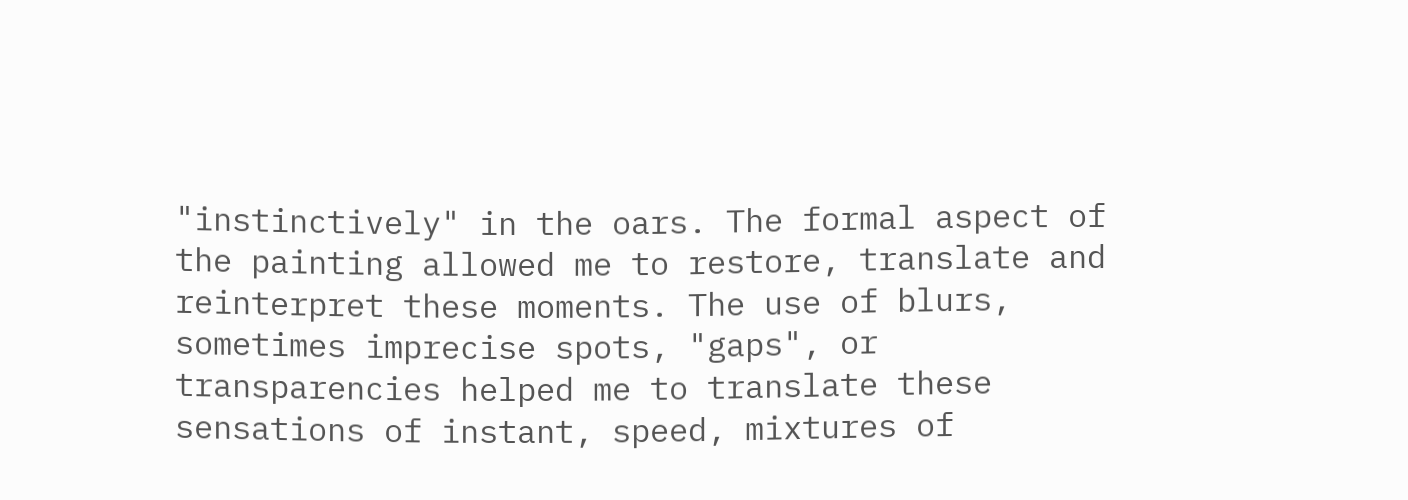"instinctively" in the oars. The formal aspect of the painting allowed me to restore, translate and reinterpret these moments. The use of blurs, sometimes imprecise spots, "gaps", or transparencies helped me to translate these sensations of instant, speed, mixtures of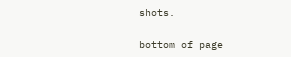shots.

bottom of page